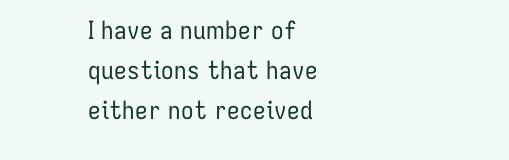I have a number of questions that have either not received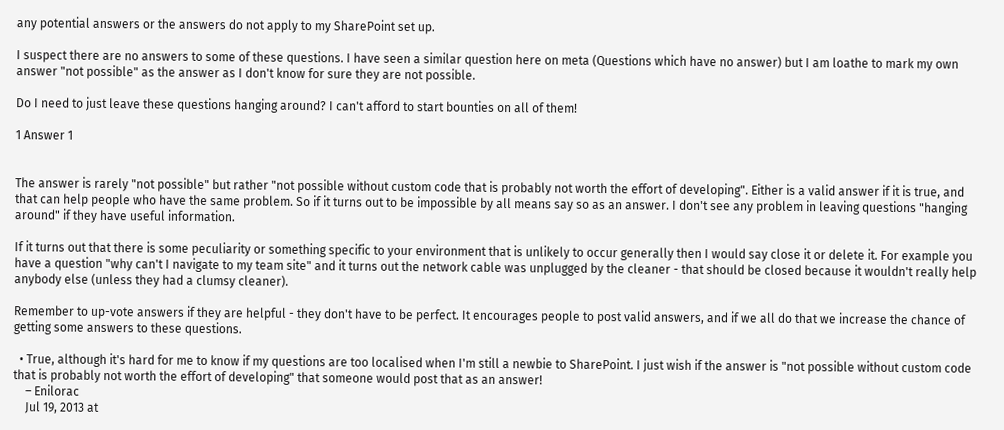any potential answers or the answers do not apply to my SharePoint set up.

I suspect there are no answers to some of these questions. I have seen a similar question here on meta (Questions which have no answer) but I am loathe to mark my own answer "not possible" as the answer as I don't know for sure they are not possible.

Do I need to just leave these questions hanging around? I can't afford to start bounties on all of them!

1 Answer 1


The answer is rarely "not possible" but rather "not possible without custom code that is probably not worth the effort of developing". Either is a valid answer if it is true, and that can help people who have the same problem. So if it turns out to be impossible by all means say so as an answer. I don't see any problem in leaving questions "hanging around" if they have useful information.

If it turns out that there is some peculiarity or something specific to your environment that is unlikely to occur generally then I would say close it or delete it. For example you have a question "why can't I navigate to my team site" and it turns out the network cable was unplugged by the cleaner - that should be closed because it wouldn't really help anybody else (unless they had a clumsy cleaner).

Remember to up-vote answers if they are helpful - they don't have to be perfect. It encourages people to post valid answers, and if we all do that we increase the chance of getting some answers to these questions.

  • True, although it's hard for me to know if my questions are too localised when I'm still a newbie to SharePoint. I just wish if the answer is "not possible without custom code that is probably not worth the effort of developing" that someone would post that as an answer!
    – Enilorac
    Jul 19, 2013 at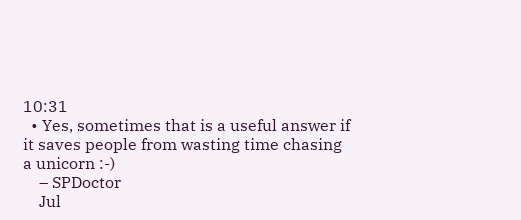10:31
  • Yes, sometimes that is a useful answer if it saves people from wasting time chasing a unicorn :-)
    – SPDoctor
    Jul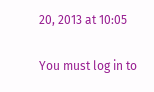20, 2013 at 10:05

You must log in to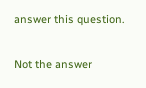answer this question.

Not the answer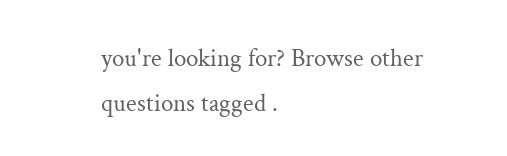you're looking for? Browse other questions tagged .